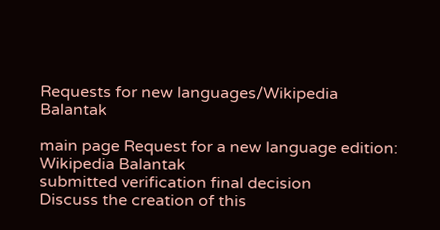Requests for new languages/Wikipedia Balantak

main page Request for a new language edition: Wikipedia Balantak
submitted verification final decision
Discuss the creation of this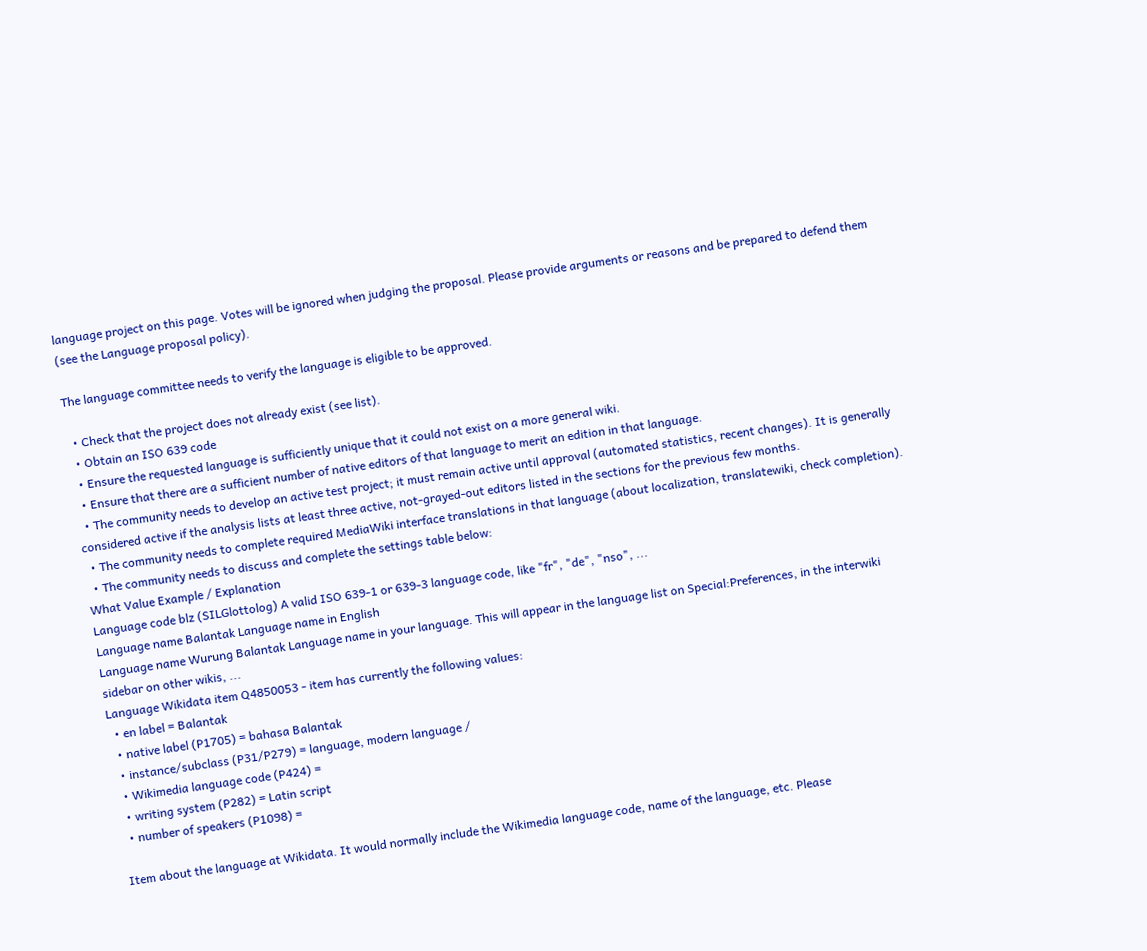language project on this page. Votes will be ignored when judging the proposal. Please provide arguments or reasons and be prepared to defend them (see the Language proposal policy).

The language committee needs to verify the language is eligible to be approved.

  • Check that the project does not already exist (see list).
  • Obtain an ISO 639 code
  • Ensure the requested language is sufficiently unique that it could not exist on a more general wiki.
  • Ensure that there are a sufficient number of native editors of that language to merit an edition in that language.
  • The community needs to develop an active test project; it must remain active until approval (automated statistics, recent changes). It is generally considered active if the analysis lists at least three active, not-grayed-out editors listed in the sections for the previous few months.
  • The community needs to complete required MediaWiki interface translations in that language (about localization, translatewiki, check completion).
  • The community needs to discuss and complete the settings table below:
What Value Example / Explanation
Language code blz (SILGlottolog) A valid ISO 639-1 or 639-3 language code, like "fr", "de", "nso", ...
Language name Balantak Language name in English
Language name Wurung Balantak Language name in your language. This will appear in the language list on Special:Preferences, in the interwiki sidebar on other wikis, ...
Language Wikidata item Q4850053 - item has currently the following values:
  • en label = Balantak
  • native label (P1705) = bahasa Balantak
  • instance/subclass (P31/P279) = language, modern language /
  • Wikimedia language code (P424) =
  • writing system (P282) = Latin script
  • number of speakers (P1098) =

Item about the language at Wikidata. It would normally include the Wikimedia language code, name of the language, etc. Please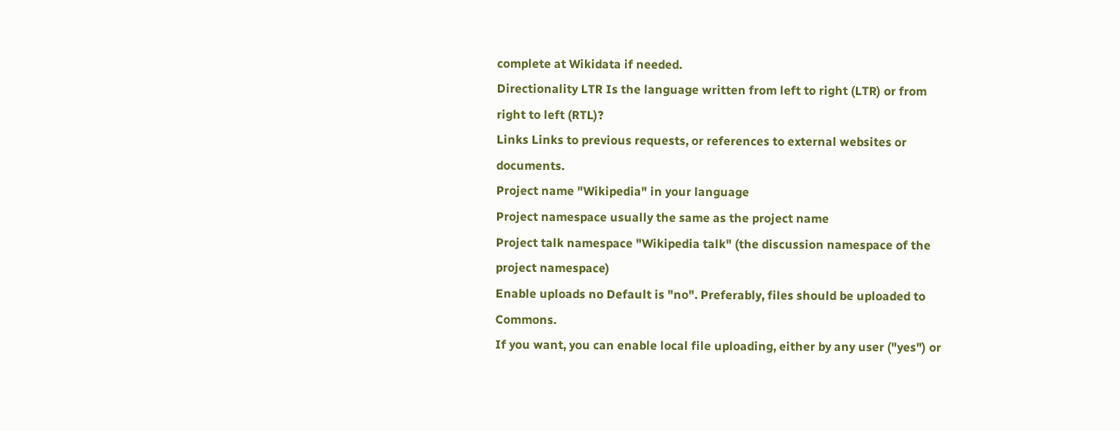complete at Wikidata if needed.
Directionality LTR Is the language written from left to right (LTR) or from right to left (RTL)?
Links Links to previous requests, or references to external websites or documents.
Project name "Wikipedia" in your language
Project namespace usually the same as the project name
Project talk namespace "Wikipedia talk" (the discussion namespace of the project namespace)
Enable uploads no Default is "no". Preferably, files should be uploaded to Commons.
If you want, you can enable local file uploading, either by any user ("yes") or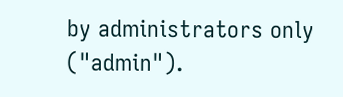by administrators only ("admin").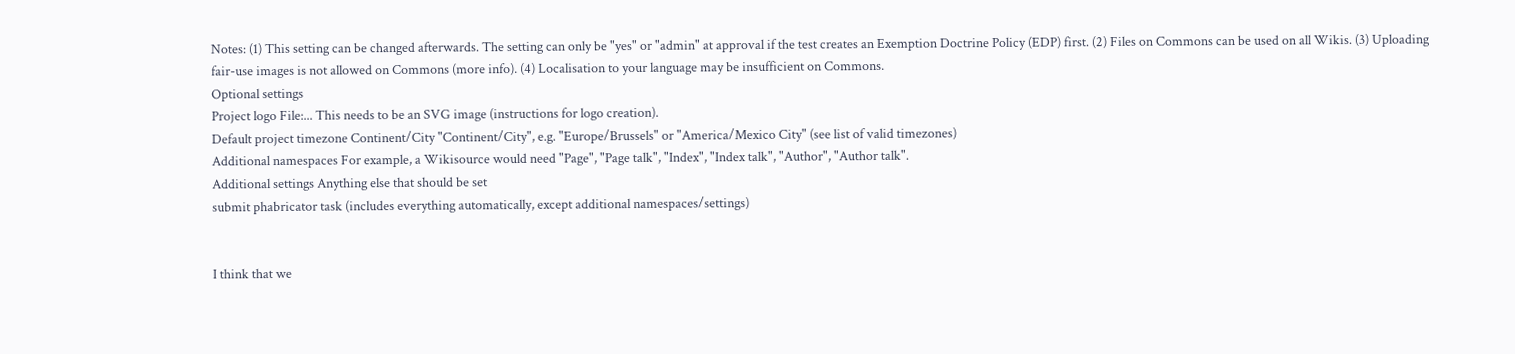Notes: (1) This setting can be changed afterwards. The setting can only be "yes" or "admin" at approval if the test creates an Exemption Doctrine Policy (EDP) first. (2) Files on Commons can be used on all Wikis. (3) Uploading fair-use images is not allowed on Commons (more info). (4) Localisation to your language may be insufficient on Commons.
Optional settings
Project logo File:... This needs to be an SVG image (instructions for logo creation).
Default project timezone Continent/City "Continent/City", e.g. "Europe/Brussels" or "America/Mexico City" (see list of valid timezones)
Additional namespaces For example, a Wikisource would need "Page", "Page talk", "Index", "Index talk", "Author", "Author talk".
Additional settings Anything else that should be set
submit phabricator task (includes everything automatically, except additional namespaces/settings)


I think that we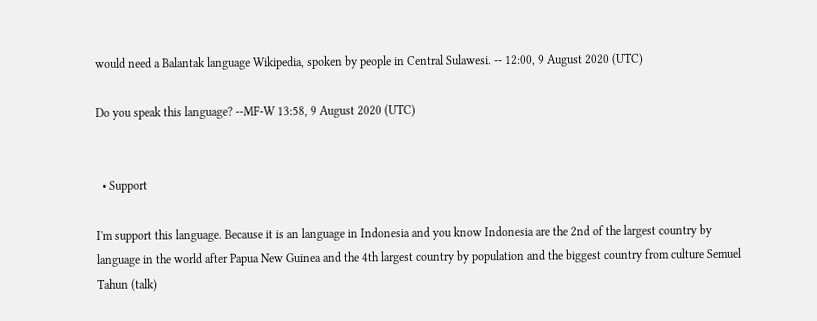would need a Balantak language Wikipedia, spoken by people in Central Sulawesi. -- 12:00, 9 August 2020 (UTC)

Do you speak this language? --MF-W 13:58, 9 August 2020 (UTC)


  • Support

I'm support this language. Because it is an language in Indonesia and you know Indonesia are the 2nd of the largest country by language in the world after Papua New Guinea and the 4th largest country by population and the biggest country from culture Semuel Tahun (talk)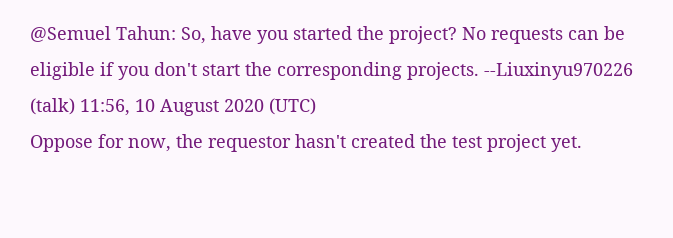@Semuel Tahun: So, have you started the project? No requests can be eligible if you don't start the corresponding projects. --Liuxinyu970226 (talk) 11:56, 10 August 2020 (UTC)
Oppose for now, the requestor hasn't created the test project yet.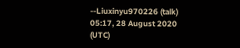--Liuxinyu970226 (talk) 05:17, 28 August 2020 (UTC)